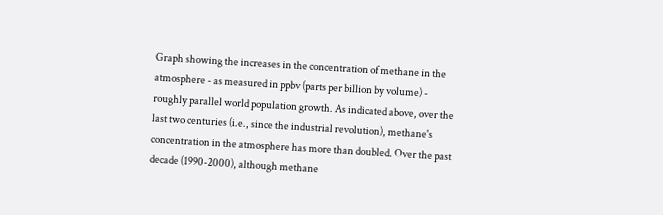Graph showing the increases in the concentration of methane in the atmosphere - as measured in ppbv (parts per billion by volume) - roughly parallel world population growth. As indicated above, over the last two centuries (i.e., since the industrial revolution), methane's concentration in the atmosphere has more than doubled. Over the past decade (1990-2000), although methane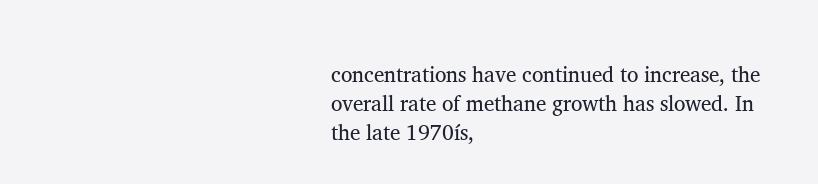concentrations have continued to increase, the overall rate of methane growth has slowed. In the late 1970ís,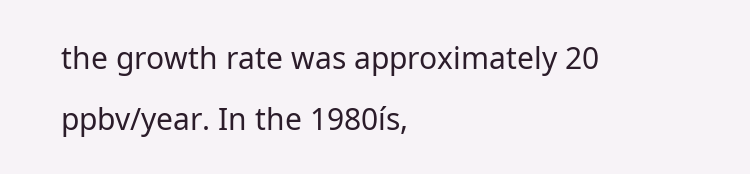the growth rate was approximately 20 ppbv/year. In the 1980ís,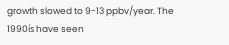growth slowed to 9-13 ppbv/year. The 1990ís have seen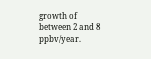growth of between 2 and 8 ppbv/year.